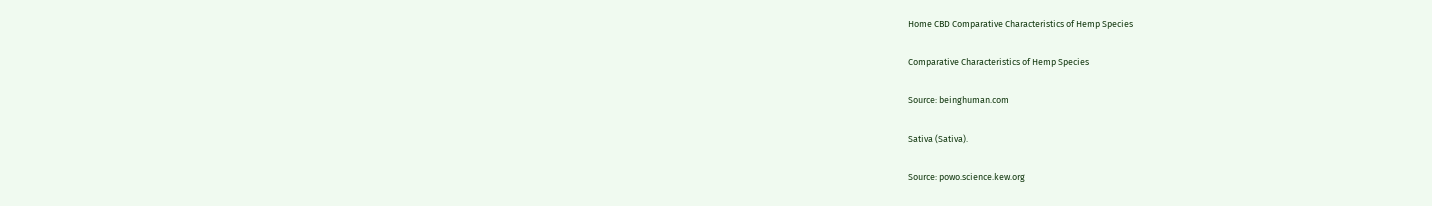Home CBD Comparative Characteristics of Hemp Species

Comparative Characteristics of Hemp Species

Source: beinghuman.com

Sativa (Sativa).

Source: powo.science.kew.org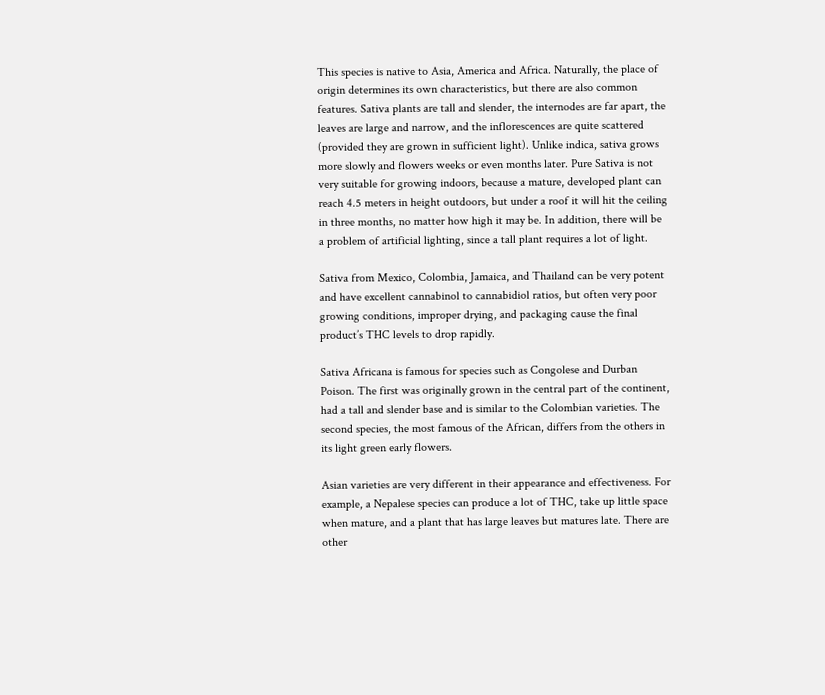This species is native to Asia, America and Africa. Naturally, the place of origin determines its own characteristics, but there are also common features. Sativa plants are tall and slender, the internodes are far apart, the leaves are large and narrow, and the inflorescences are quite scattered (provided they are grown in sufficient light). Unlike indica, sativa grows more slowly and flowers weeks or even months later. Pure Sativa is not very suitable for growing indoors, because a mature, developed plant can reach 4.5 meters in height outdoors, but under a roof it will hit the ceiling in three months, no matter how high it may be. In addition, there will be a problem of artificial lighting, since a tall plant requires a lot of light.

Sativa from Mexico, Colombia, Jamaica, and Thailand can be very potent and have excellent cannabinol to cannabidiol ratios, but often very poor growing conditions, improper drying, and packaging cause the final product’s THC levels to drop rapidly.

Sativa Africana is famous for species such as Congolese and Durban Poison. The first was originally grown in the central part of the continent, had a tall and slender base and is similar to the Colombian varieties. The second species, the most famous of the African, differs from the others in its light green early flowers.

Asian varieties are very different in their appearance and effectiveness. For example, a Nepalese species can produce a lot of THC, take up little space when mature, and a plant that has large leaves but matures late. There are other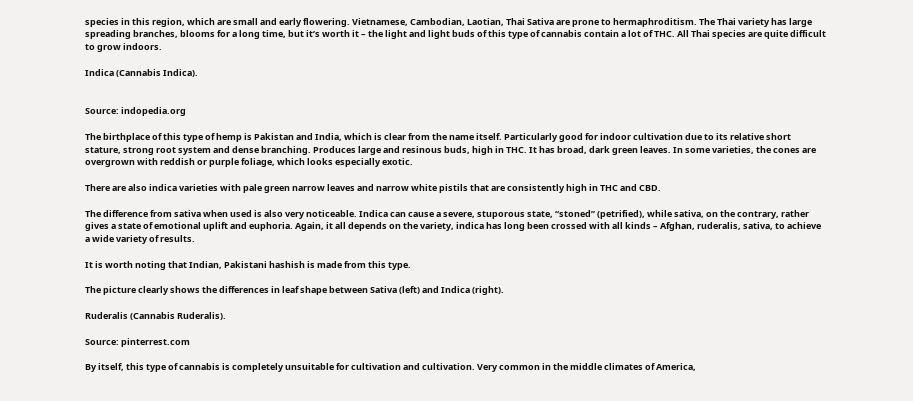species in this region, which are small and early flowering. Vietnamese, Cambodian, Laotian, Thai Sativa are prone to hermaphroditism. The Thai variety has large spreading branches, blooms for a long time, but it’s worth it – the light and light buds of this type of cannabis contain a lot of THC. All Thai species are quite difficult to grow indoors.

Indica (Cannabis Indica).


Source: indopedia.org

The birthplace of this type of hemp is Pakistan and India, which is clear from the name itself. Particularly good for indoor cultivation due to its relative short stature, strong root system and dense branching. Produces large and resinous buds, high in THC. It has broad, dark green leaves. In some varieties, the cones are overgrown with reddish or purple foliage, which looks especially exotic.

There are also indica varieties with pale green narrow leaves and narrow white pistils that are consistently high in THC and CBD.

The difference from sativa when used is also very noticeable. Indica can cause a severe, stuporous state, “stoned” (petrified), while sativa, on the contrary, rather gives a state of emotional uplift and euphoria. Again, it all depends on the variety, indica has long been crossed with all kinds – Afghan, ruderalis, sativa, to achieve a wide variety of results.

It is worth noting that Indian, Pakistani hashish is made from this type.

The picture clearly shows the differences in leaf shape between Sativa (left) and Indica (right).

Ruderalis (Cannabis Ruderalis).

Source: pinterrest.com

By itself, this type of cannabis is completely unsuitable for cultivation and cultivation. Very common in the middle climates of America,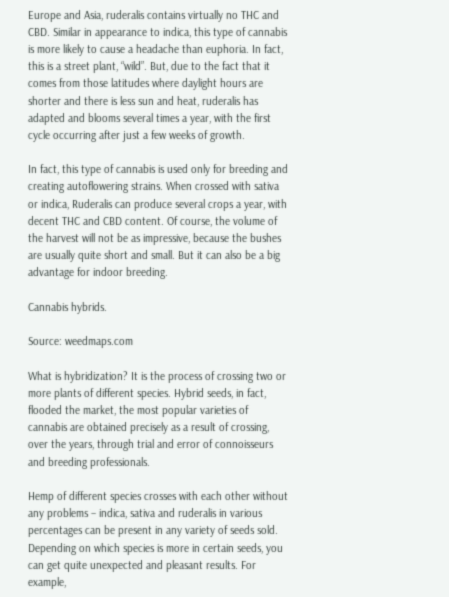Europe and Asia, ruderalis contains virtually no THC and CBD. Similar in appearance to indica, this type of cannabis is more likely to cause a headache than euphoria. In fact, this is a street plant, “wild”. But, due to the fact that it comes from those latitudes where daylight hours are shorter and there is less sun and heat, ruderalis has adapted and blooms several times a year, with the first cycle occurring after just a few weeks of growth.

In fact, this type of cannabis is used only for breeding and creating autoflowering strains. When crossed with sativa or indica, Ruderalis can produce several crops a year, with decent THC and CBD content. Of course, the volume of the harvest will not be as impressive, because the bushes are usually quite short and small. But it can also be a big advantage for indoor breeding.

Cannabis hybrids.

Source: weedmaps.com

What is hybridization? It is the process of crossing two or more plants of different species. Hybrid seeds, in fact, flooded the market, the most popular varieties of cannabis are obtained precisely as a result of crossing, over the years, through trial and error of connoisseurs and breeding professionals.

Hemp of different species crosses with each other without any problems – indica, sativa and ruderalis in various percentages can be present in any variety of seeds sold. Depending on which species is more in certain seeds, you can get quite unexpected and pleasant results. For example,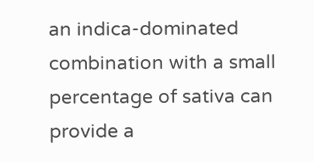an indica-dominated combination with a small percentage of sativa can provide a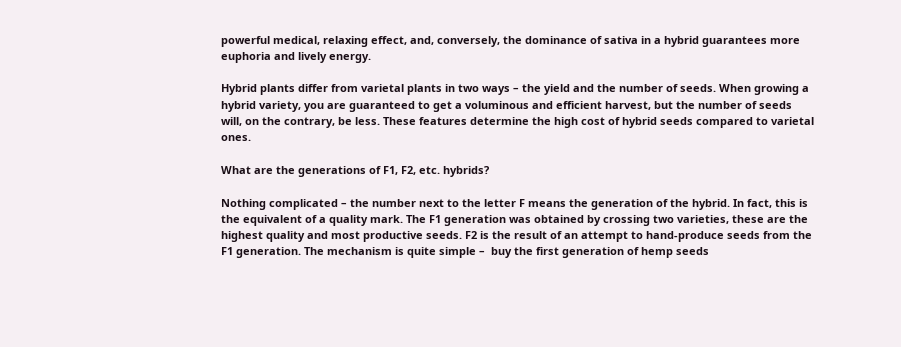powerful medical, relaxing effect, and, conversely, the dominance of sativa in a hybrid guarantees more euphoria and lively energy.

Hybrid plants differ from varietal plants in two ways – the yield and the number of seeds. When growing a hybrid variety, you are guaranteed to get a voluminous and efficient harvest, but the number of seeds will, on the contrary, be less. These features determine the high cost of hybrid seeds compared to varietal ones.

What are the generations of F1, F2, etc. hybrids?

Nothing complicated – the number next to the letter F means the generation of the hybrid. In fact, this is the equivalent of a quality mark. The F1 generation was obtained by crossing two varieties, these are the highest quality and most productive seeds. F2 is the result of an attempt to hand-produce seeds from the F1 generation. The mechanism is quite simple –  buy the first generation of hemp seeds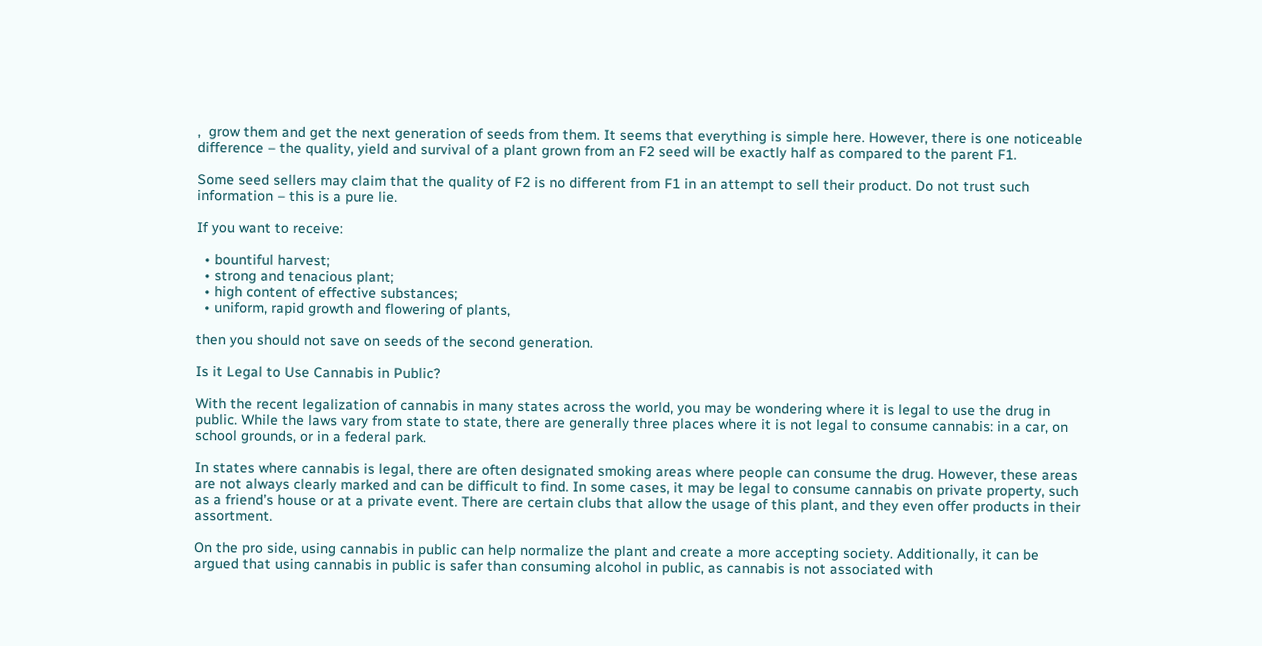,  grow them and get the next generation of seeds from them. It seems that everything is simple here. However, there is one noticeable difference – the quality, yield and survival of a plant grown from an F2 seed will be exactly half as compared to the parent F1.

Some seed sellers may claim that the quality of F2 is no different from F1 in an attempt to sell their product. Do not trust such information – this is a pure lie.

If you want to receive:

  • bountiful harvest;
  • strong and tenacious plant;
  • high content of effective substances;
  • uniform, rapid growth and flowering of plants,

then you should not save on seeds of the second generation.

Is it Legal to Use Cannabis in Public?

With the recent legalization of cannabis in many states across the world, you may be wondering where it is legal to use the drug in public. While the laws vary from state to state, there are generally three places where it is not legal to consume cannabis: in a car, on school grounds, or in a federal park.

In states where cannabis is legal, there are often designated smoking areas where people can consume the drug. However, these areas are not always clearly marked and can be difficult to find. In some cases, it may be legal to consume cannabis on private property, such as a friend’s house or at a private event. There are certain clubs that allow the usage of this plant, and they even offer products in their assortment.

On the pro side, using cannabis in public can help normalize the plant and create a more accepting society. Additionally, it can be argued that using cannabis in public is safer than consuming alcohol in public, as cannabis is not associated with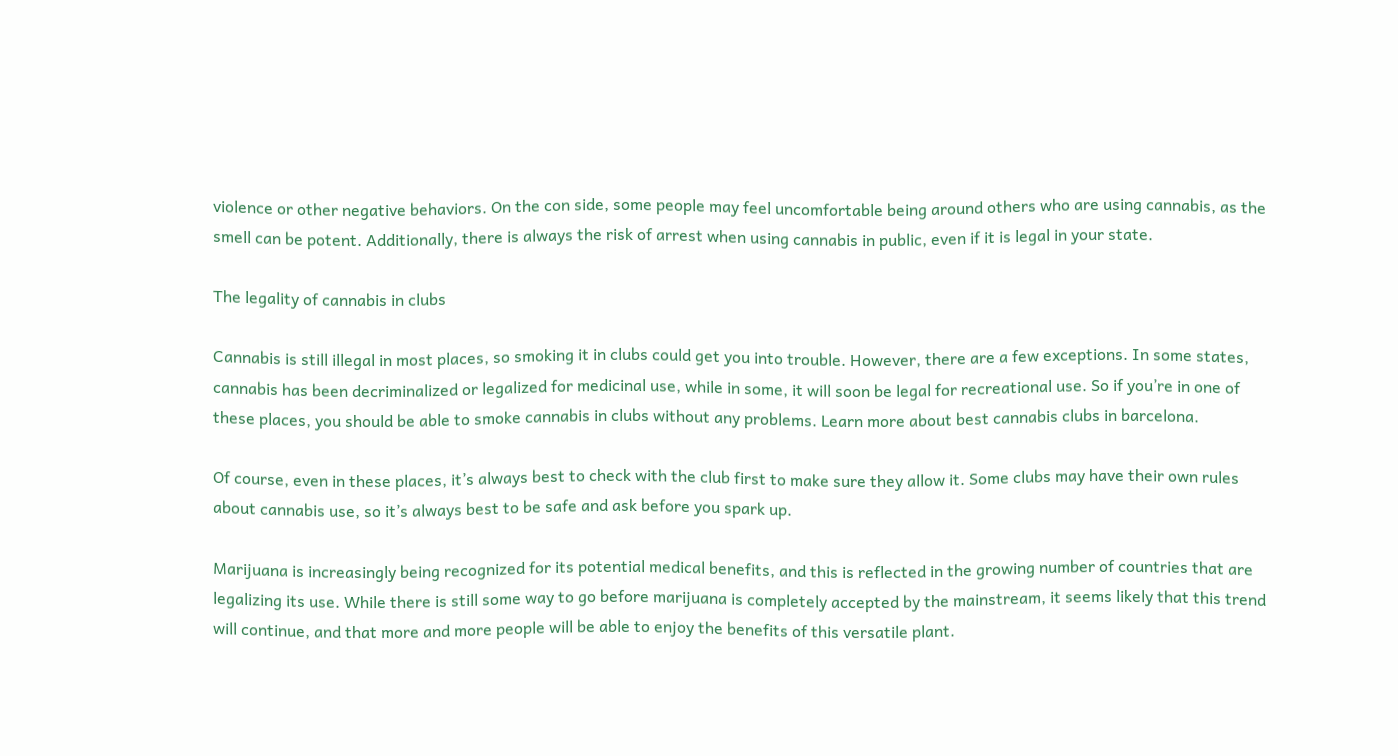violence or other negative behaviors. On the con side, some people may feel uncomfortable being around others who are using cannabis, as the smell can be potent. Additionally, there is always the risk of arrest when using cannabis in public, even if it is legal in your state.

The legality of cannabis in clubs

Cannabis is still illegal in most places, so smoking it in clubs could get you into trouble. However, there are a few exceptions. In some states, cannabis has been decriminalized or legalized for medicinal use, while in some, it will soon be legal for recreational use. So if you’re in one of these places, you should be able to smoke cannabis in clubs without any problems. Learn more about best cannabis clubs in barcelona.

Of course, even in these places, it’s always best to check with the club first to make sure they allow it. Some clubs may have their own rules about cannabis use, so it’s always best to be safe and ask before you spark up.

Marijuana is increasingly being recognized for its potential medical benefits, and this is reflected in the growing number of countries that are legalizing its use. While there is still some way to go before marijuana is completely accepted by the mainstream, it seems likely that this trend will continue, and that more and more people will be able to enjoy the benefits of this versatile plant.